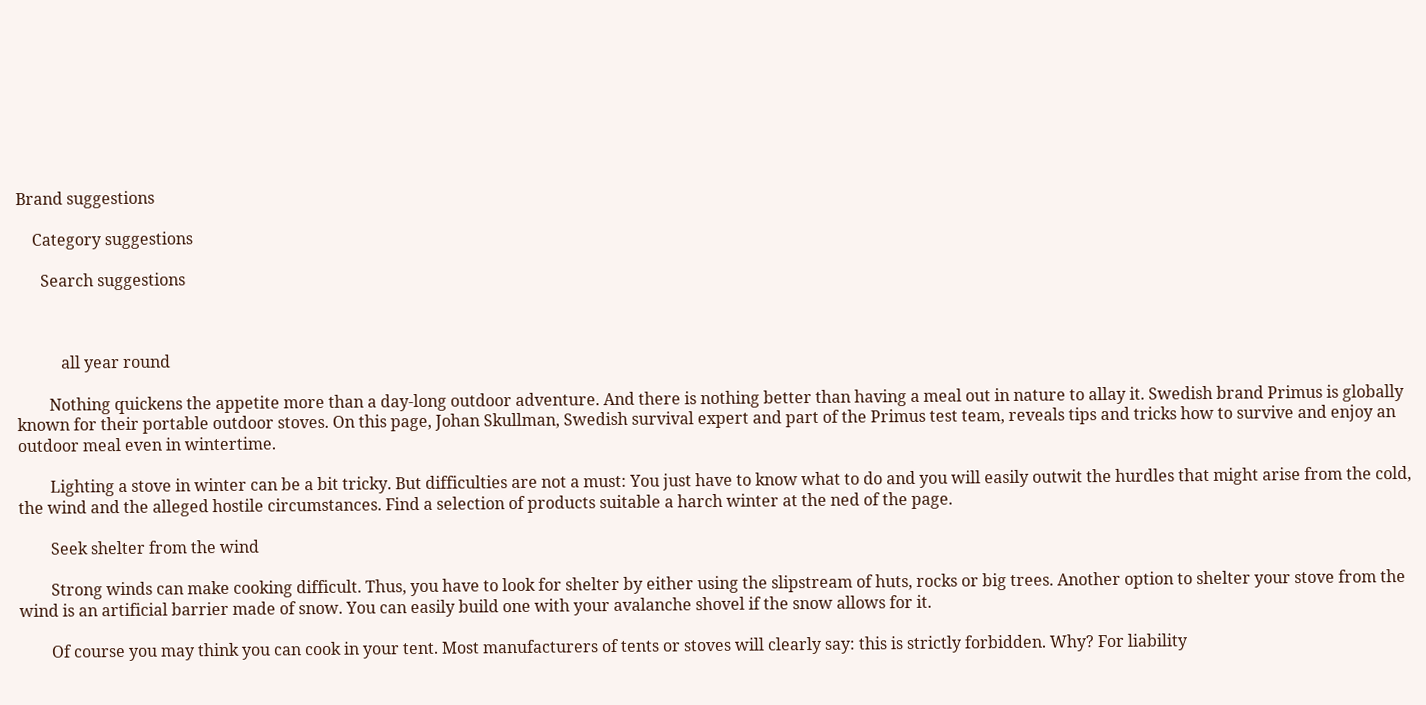Brand suggestions

    Category suggestions

      Search suggestions



           all year round

        Nothing quickens the appetite more than a day-long outdoor adventure. And there is nothing better than having a meal out in nature to allay it. Swedish brand Primus is globally known for their portable outdoor stoves. On this page, Johan Skullman, Swedish survival expert and part of the Primus test team, reveals tips and tricks how to survive and enjoy an outdoor meal even in wintertime.

        Lighting a stove in winter can be a bit tricky. But difficulties are not a must: You just have to know what to do and you will easily outwit the hurdles that might arise from the cold, the wind and the alleged hostile circumstances. Find a selection of products suitable a harch winter at the ned of the page.

        Seek shelter from the wind

        Strong winds can make cooking difficult. Thus, you have to look for shelter by either using the slipstream of huts, rocks or big trees. Another option to shelter your stove from the wind is an artificial barrier made of snow. You can easily build one with your avalanche shovel if the snow allows for it.

        Of course you may think you can cook in your tent. Most manufacturers of tents or stoves will clearly say: this is strictly forbidden. Why? For liability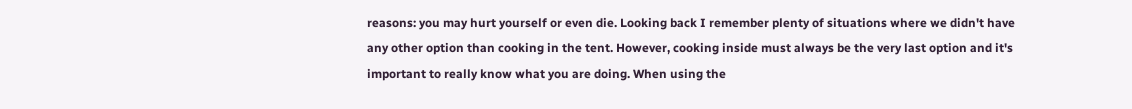reasons: you may hurt yourself or even die. Looking back I remember plenty of situations where we didn't have any other option than cooking in the tent. However, cooking inside must always be the very last option and it's important to really know what you are doing. When using the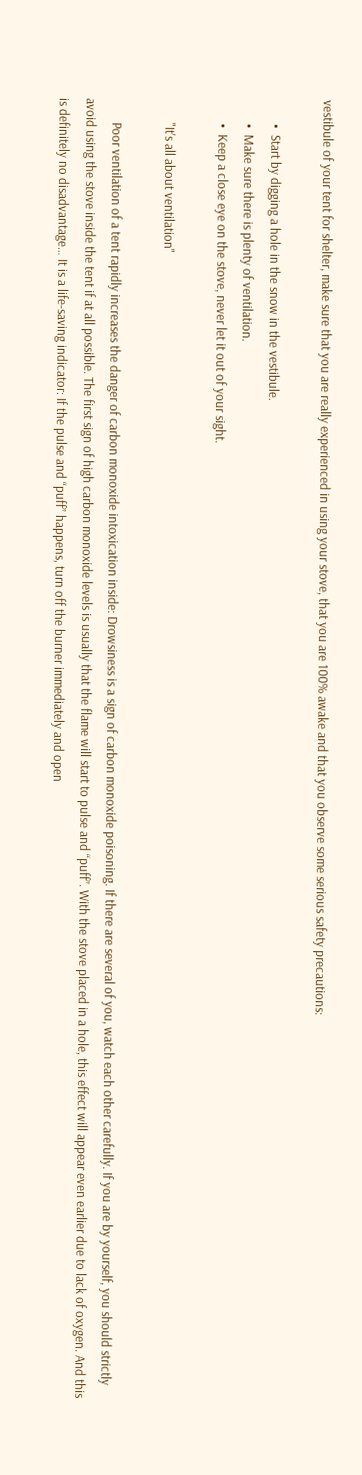vestibule of your tent for shelter, make sure that you are really experienced in using your stove, that you are 100% awake and that you observe some serious safety precautions:

        •  Start by digging a hole in the snow in the vestibule.
        •  Make sure there is plenty of ventilation.
        •  Keep a close eye on the stove, never let it out of your sight.

        "It's all about ventilation"

        Poor ventilation of a tent rapidly increases the danger of carbon monoxide intoxication inside: Drowsiness is a sign of carbon monoxide poisoning. If there are several of you, watch each other carefully. If you are by yourself, you should strictly avoid using the stove inside the tent if at all possible. The first sign of high carbon monoxide levels is usually that the flame will start to pulse and “puff”. With the stove placed in a hole, this effect will appear even earlier due to lack of oxygen. And this is definitely no disadvantage… It is a life-saving indicator: If the pulse and “puff” happens, turn off the burner immediately and open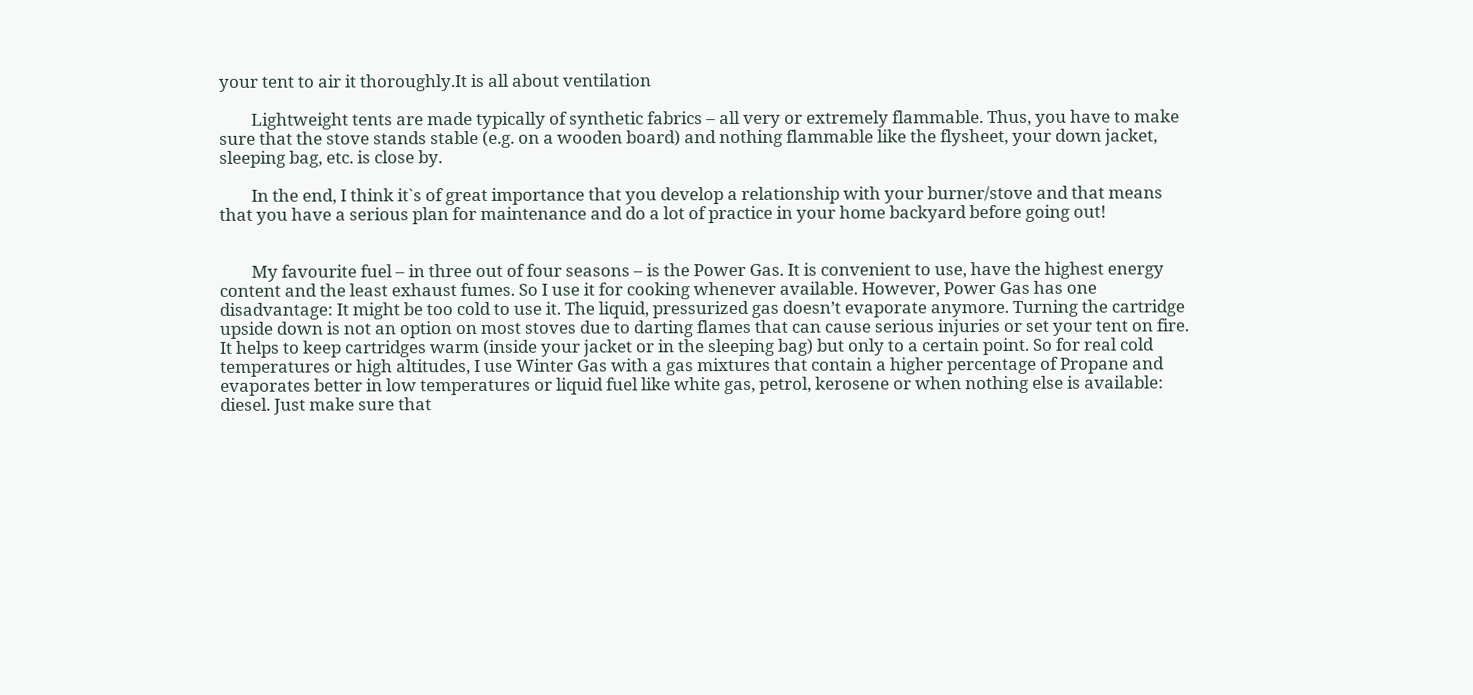your tent to air it thoroughly.It is all about ventilation

        Lightweight tents are made typically of synthetic fabrics – all very or extremely flammable. Thus, you have to make sure that the stove stands stable (e.g. on a wooden board) and nothing flammable like the flysheet, your down jacket, sleeping bag, etc. is close by.

        In the end, I think it`s of great importance that you develop a relationship with your burner/stove and that means that you have a serious plan for maintenance and do a lot of practice in your home backyard before going out!


        My favourite fuel – in three out of four seasons – is the Power Gas. It is convenient to use, have the highest energy content and the least exhaust fumes. So I use it for cooking whenever available. However, Power Gas has one disadvantage: It might be too cold to use it. The liquid, pressurized gas doesn’t evaporate anymore. Turning the cartridge upside down is not an option on most stoves due to darting flames that can cause serious injuries or set your tent on fire. It helps to keep cartridges warm (inside your jacket or in the sleeping bag) but only to a certain point. So for real cold temperatures or high altitudes, I use Winter Gas with a gas mixtures that contain a higher percentage of Propane and evaporates better in low temperatures or liquid fuel like white gas, petrol, kerosene or when nothing else is available: diesel. Just make sure that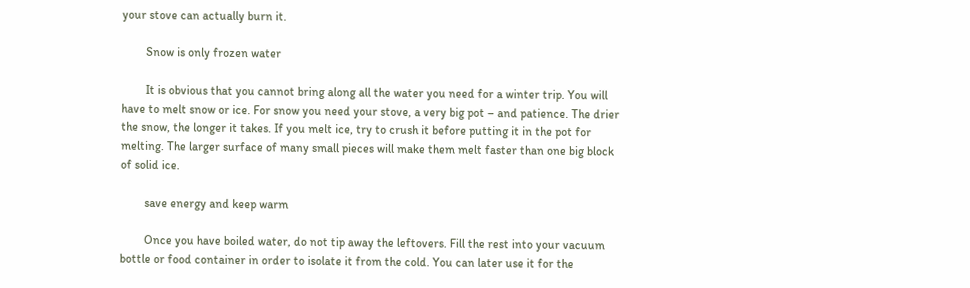your stove can actually burn it.

        Snow is only frozen water

        It is obvious that you cannot bring along all the water you need for a winter trip. You will have to melt snow or ice. For snow you need your stove, a very big pot – and patience. The drier the snow, the longer it takes. If you melt ice, try to crush it before putting it in the pot for melting. The larger surface of many small pieces will make them melt faster than one big block of solid ice.

        save energy and keep warm

        Once you have boiled water, do not tip away the leftovers. Fill the rest into your vacuum bottle or food container in order to isolate it from the cold. You can later use it for the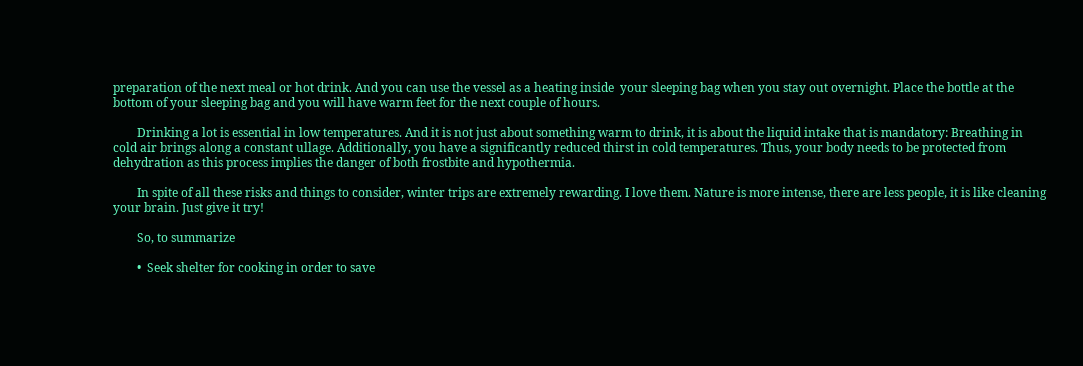preparation of the next meal or hot drink. And you can use the vessel as a heating inside  your sleeping bag when you stay out overnight. Place the bottle at the bottom of your sleeping bag and you will have warm feet for the next couple of hours.

        Drinking a lot is essential in low temperatures. And it is not just about something warm to drink, it is about the liquid intake that is mandatory: Breathing in cold air brings along a constant ullage. Additionally, you have a significantly reduced thirst in cold temperatures. Thus, your body needs to be protected from dehydration as this process implies the danger of both frostbite and hypothermia.

        In spite of all these risks and things to consider, winter trips are extremely rewarding. I love them. Nature is more intense, there are less people, it is like cleaning your brain. Just give it try!

        So, to summarize

        •  Seek shelter for cooking in order to save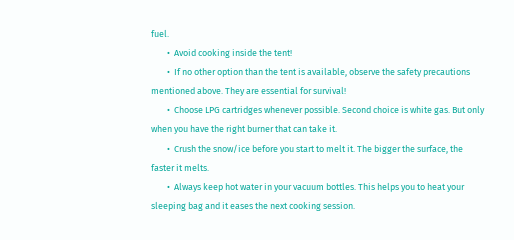fuel.
        •  Avoid cooking inside the tent!
        •  If no other option than the tent is available, observe the safety precautions mentioned above. They are essential for survival!
        •  Choose LPG cartridges whenever possible. Second choice is white gas. But only when you have the right burner that can take it.
        •  Crush the snow/ice before you start to melt it. The bigger the surface, the faster it melts.
        •  Always keep hot water in your vacuum bottles. This helps you to heat your sleeping bag and it eases the next cooking session.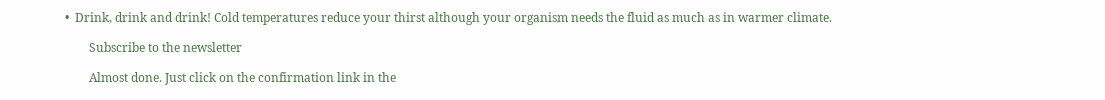•  Drink, drink and drink! Cold temperatures reduce your thirst although your organism needs the fluid as much as in warmer climate.

        Subscribe to the newsletter

        Almost done. Just click on the confirmation link in the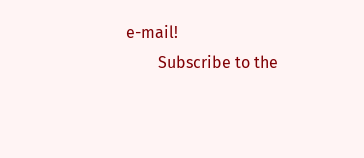e-mail!
        Subscribe to the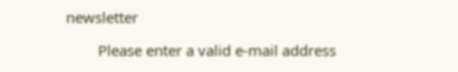newsletter

        Please enter a valid e-mail address